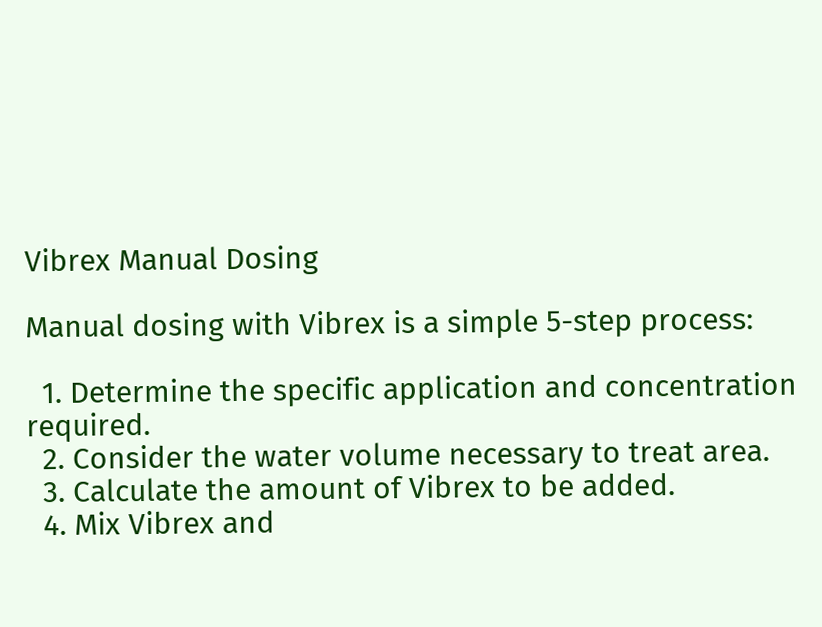Vibrex Manual Dosing

Manual dosing with Vibrex is a simple 5-step process:

  1. Determine the specific application and concentration required.
  2. Consider the water volume necessary to treat area.
  3. Calculate the amount of Vibrex to be added.
  4. Mix Vibrex and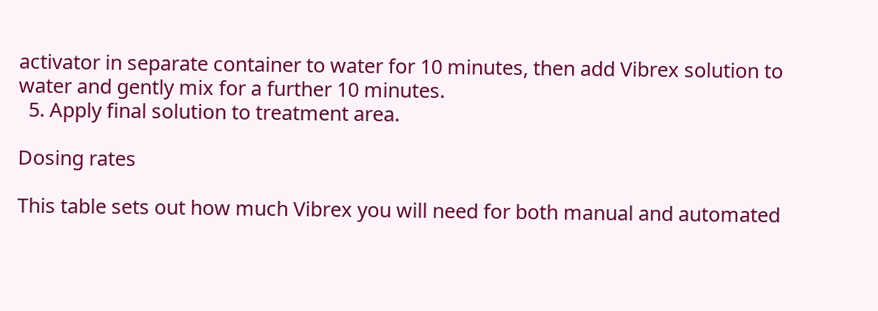activator in separate container to water for 10 minutes, then add Vibrex solution to water and gently mix for a further 10 minutes.
  5. Apply final solution to treatment area.

Dosing rates

This table sets out how much Vibrex you will need for both manual and automated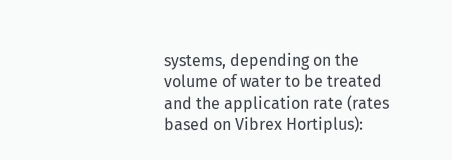systems, depending on the volume of water to be treated and the application rate (rates based on Vibrex Hortiplus):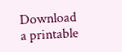Download a printable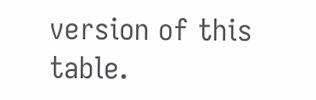version of this table.